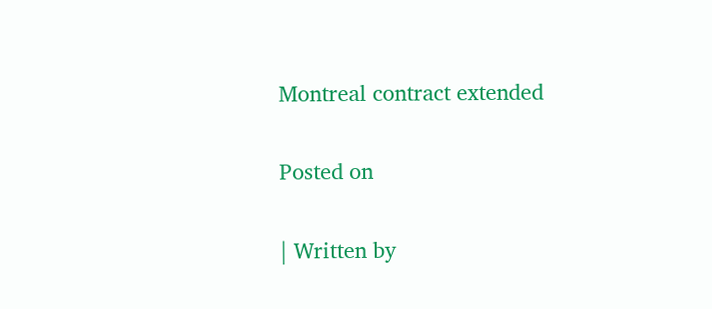Montreal contract extended

Posted on

| Written by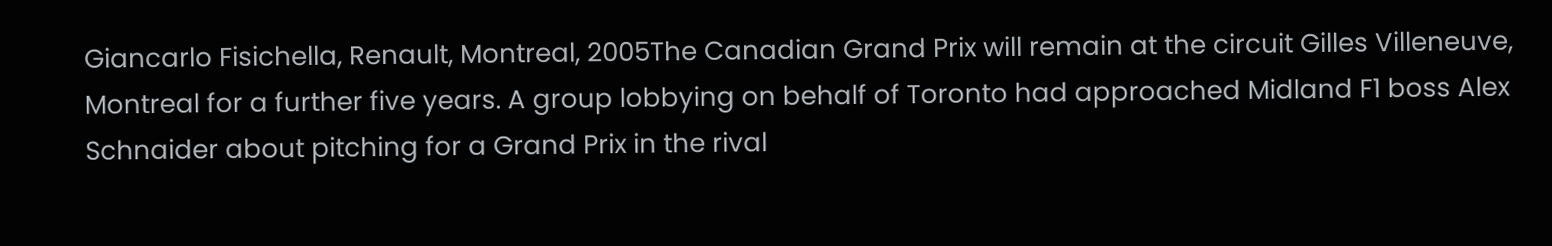Giancarlo Fisichella, Renault, Montreal, 2005The Canadian Grand Prix will remain at the circuit Gilles Villeneuve, Montreal for a further five years. A group lobbying on behalf of Toronto had approached Midland F1 boss Alex Schnaider about pitching for a Grand Prix in the rival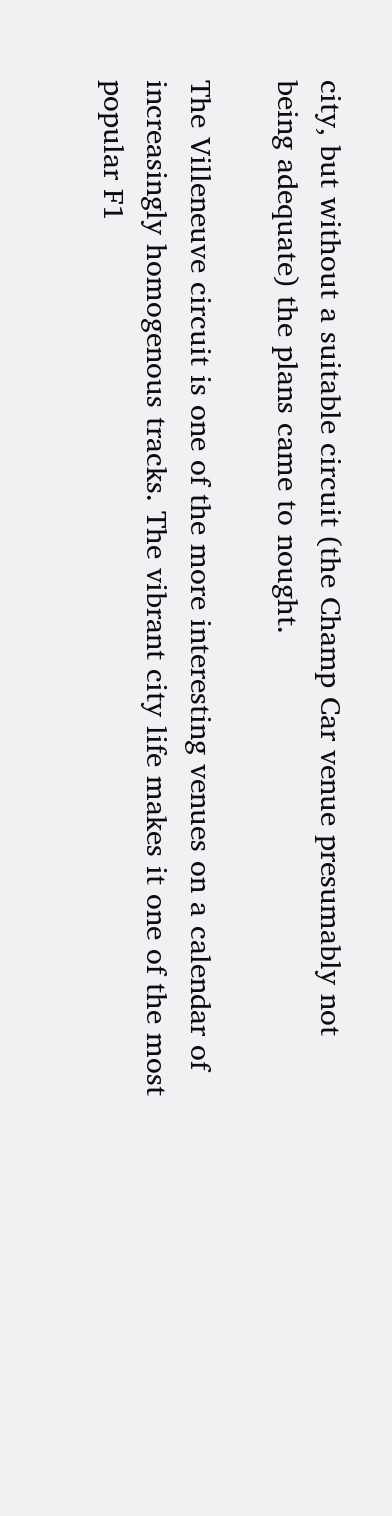city, but without a suitable circuit (the Champ Car venue presumably not being adequate) the plans came to nought.

The Villeneuve circuit is one of the more interesting venues on a calendar of increasingly homogenous tracks. The vibrant city life makes it one of the most popular F1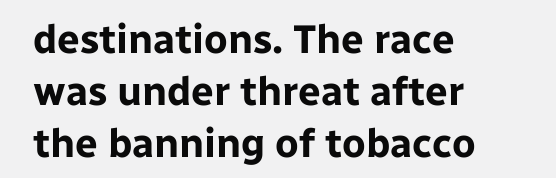destinations. The race was under threat after the banning of tobacco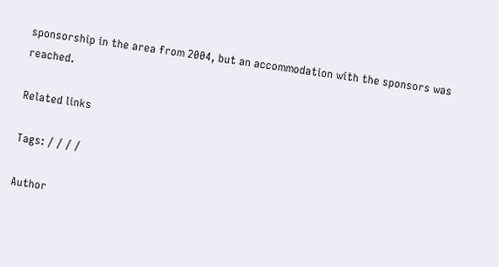sponsorship in the area from 2004, but an accommodation with the sponsors was reached.

Related links

Tags: / / / /

Author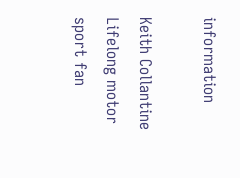information

Keith Collantine
Lifelong motor sport fan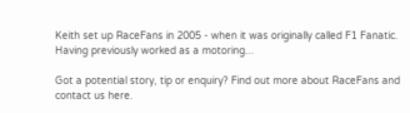Keith set up RaceFans in 2005 - when it was originally called F1 Fanatic. Having previously worked as a motoring...

Got a potential story, tip or enquiry? Find out more about RaceFans and contact us here.